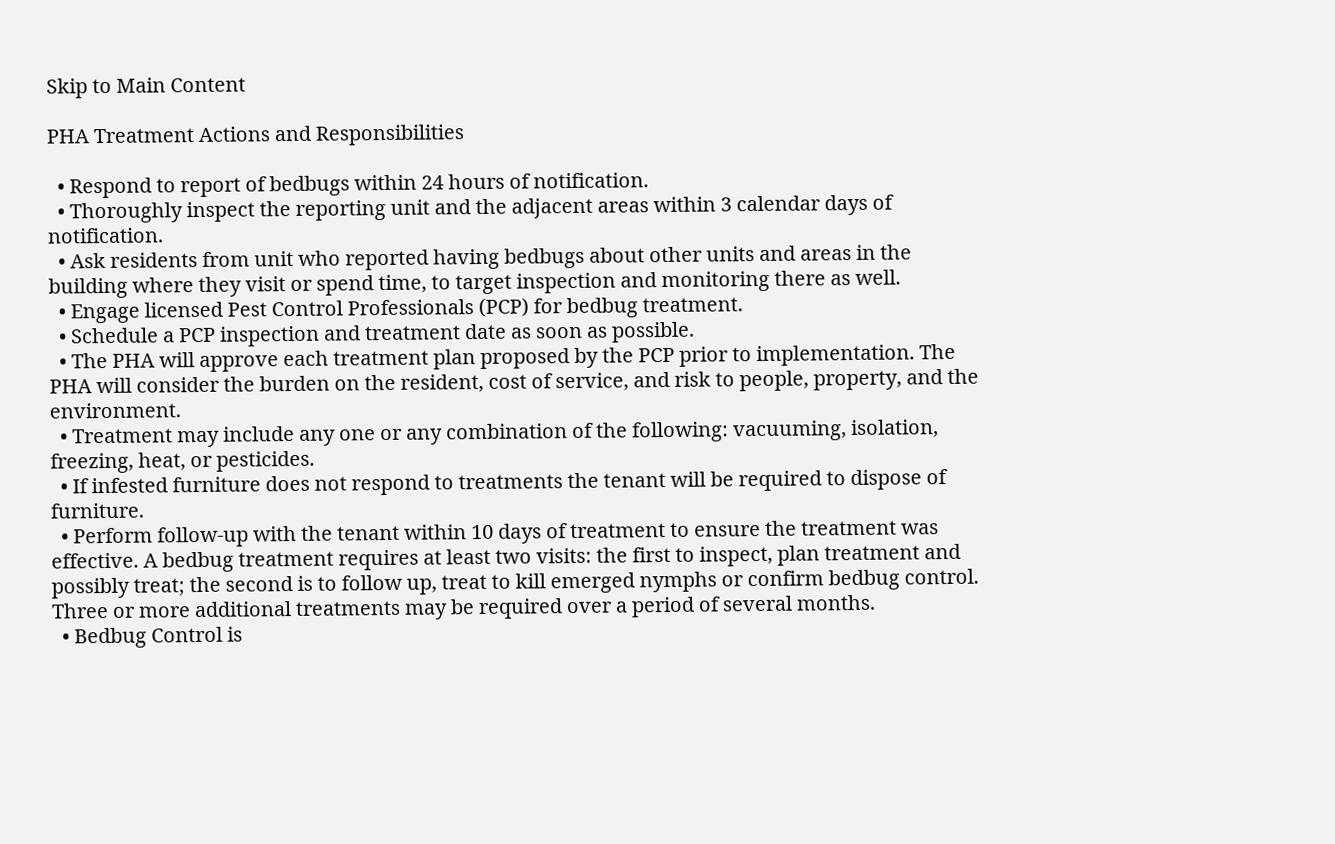Skip to Main Content

PHA Treatment Actions and Responsibilities

  • Respond to report of bedbugs within 24 hours of notification.
  • Thoroughly inspect the reporting unit and the adjacent areas within 3 calendar days of notification.
  • Ask residents from unit who reported having bedbugs about other units and areas in the building where they visit or spend time, to target inspection and monitoring there as well.
  • Engage licensed Pest Control Professionals (PCP) for bedbug treatment.
  • Schedule a PCP inspection and treatment date as soon as possible.
  • The PHA will approve each treatment plan proposed by the PCP prior to implementation. The PHA will consider the burden on the resident, cost of service, and risk to people, property, and the environment.
  • Treatment may include any one or any combination of the following: vacuuming, isolation, freezing, heat, or pesticides.
  • If infested furniture does not respond to treatments the tenant will be required to dispose of furniture.
  • Perform follow-up with the tenant within 10 days of treatment to ensure the treatment was effective. A bedbug treatment requires at least two visits: the first to inspect, plan treatment and possibly treat; the second is to follow up, treat to kill emerged nymphs or confirm bedbug control. Three or more additional treatments may be required over a period of several months.
  • Bedbug Control is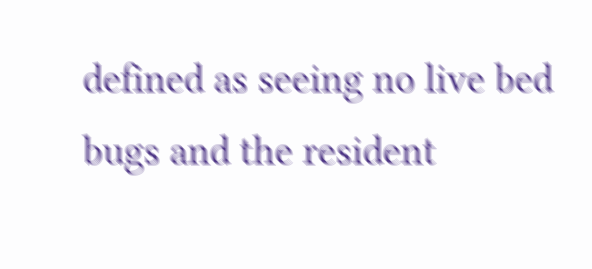defined as seeing no live bed bugs and the resident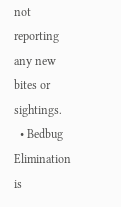not reporting any new bites or sightings.
  • Bedbug Elimination is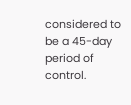considered to be a 45-day period of control.